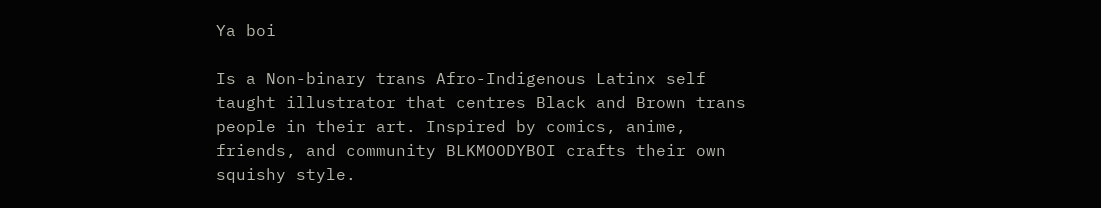Ya boi

Is a Non-binary trans Afro-Indigenous Latinx self taught illustrator that centres Black and Brown trans people in their art. Inspired by comics, anime, friends, and community BLKMOODYBOI crafts their own squishy style.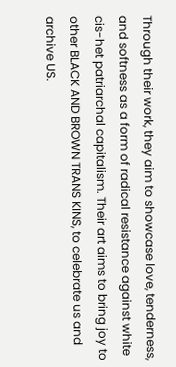Through their work, they aim to showcase love, tenderness, and softness as a form of radical resistance against white cis-het patriarchal capitalism. Their art aims to bring joy to other BLACK AND BROWN TRANS KINS, to celebrate us and archive US.